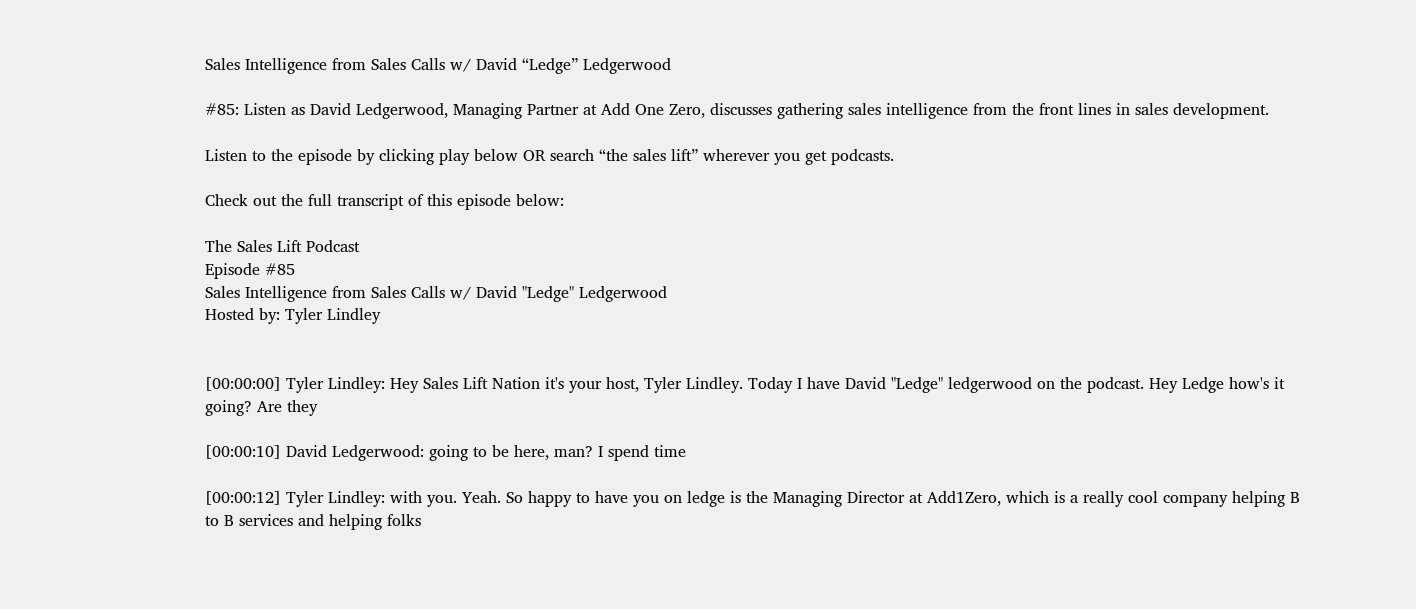Sales Intelligence from Sales Calls w/ David “Ledge” Ledgerwood

#85: Listen as David Ledgerwood, Managing Partner at Add One Zero, discusses gathering sales intelligence from the front lines in sales development.

Listen to the episode by clicking play below OR search “the sales lift” wherever you get podcasts.

Check out the full transcript of this episode below:

The Sales Lift Podcast
Episode #85
Sales Intelligence from Sales Calls w/ David "Ledge" Ledgerwood
Hosted by: Tyler Lindley


[00:00:00] Tyler Lindley: Hey Sales Lift Nation it's your host, Tyler Lindley. Today I have David "Ledge" ledgerwood on the podcast. Hey Ledge how's it going? Are they

[00:00:10] David Ledgerwood: going to be here, man? I spend time

[00:00:12] Tyler Lindley: with you. Yeah. So happy to have you on ledge is the Managing Director at Add1Zero, which is a really cool company helping B to B services and helping folks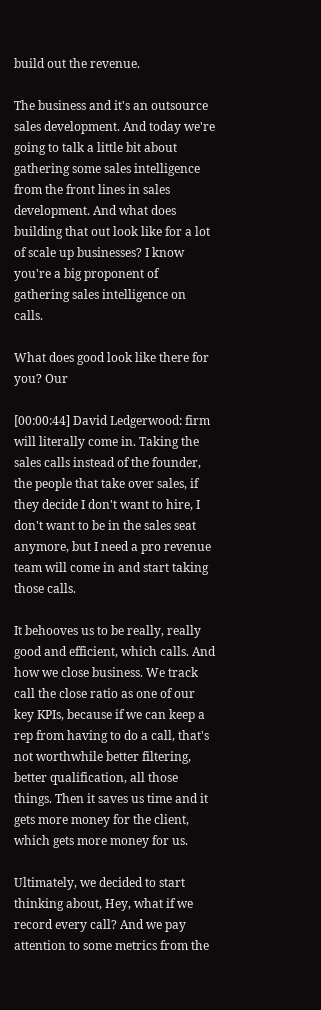build out the revenue.

The business and it's an outsource sales development. And today we're going to talk a little bit about gathering some sales intelligence from the front lines in sales development. And what does building that out look like for a lot of scale up businesses? I know you're a big proponent of gathering sales intelligence on calls.

What does good look like there for you? Our

[00:00:44] David Ledgerwood: firm will literally come in. Taking the sales calls instead of the founder, the people that take over sales, if they decide I don't want to hire, I don't want to be in the sales seat anymore, but I need a pro revenue team will come in and start taking those calls.

It behooves us to be really, really good and efficient, which calls. And how we close business. We track call the close ratio as one of our key KPIs, because if we can keep a rep from having to do a call, that's not worthwhile better filtering, better qualification, all those things. Then it saves us time and it gets more money for the client, which gets more money for us.

Ultimately, we decided to start thinking about, Hey, what if we record every call? And we pay attention to some metrics from the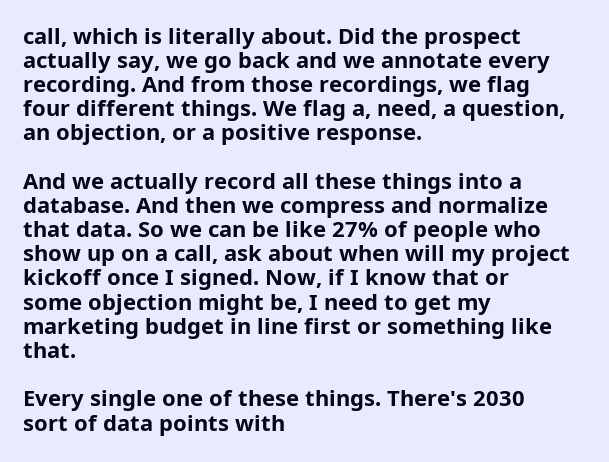call, which is literally about. Did the prospect actually say, we go back and we annotate every recording. And from those recordings, we flag four different things. We flag a, need, a question, an objection, or a positive response.

And we actually record all these things into a database. And then we compress and normalize that data. So we can be like 27% of people who show up on a call, ask about when will my project kickoff once I signed. Now, if I know that or some objection might be, I need to get my marketing budget in line first or something like that.

Every single one of these things. There's 2030 sort of data points with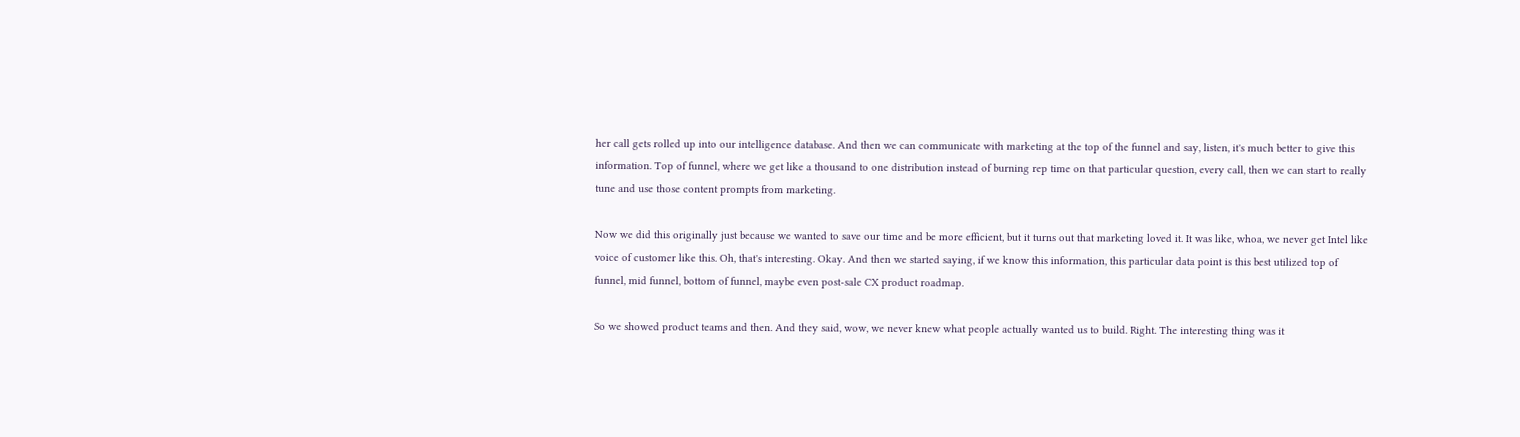her call gets rolled up into our intelligence database. And then we can communicate with marketing at the top of the funnel and say, listen, it's much better to give this information. Top of funnel, where we get like a thousand to one distribution instead of burning rep time on that particular question, every call, then we can start to really tune and use those content prompts from marketing.

Now we did this originally just because we wanted to save our time and be more efficient, but it turns out that marketing loved it. It was like, whoa, we never get Intel like voice of customer like this. Oh, that's interesting. Okay. And then we started saying, if we know this information, this particular data point is this best utilized top of funnel, mid funnel, bottom of funnel, maybe even post-sale CX product roadmap.

So we showed product teams and then. And they said, wow, we never knew what people actually wanted us to build. Right. The interesting thing was it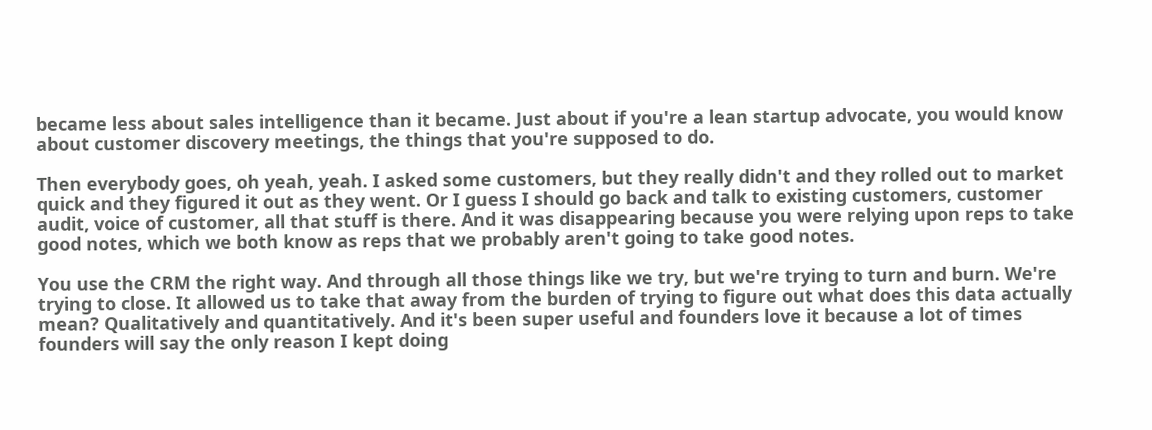became less about sales intelligence than it became. Just about if you're a lean startup advocate, you would know about customer discovery meetings, the things that you're supposed to do.

Then everybody goes, oh yeah, yeah. I asked some customers, but they really didn't and they rolled out to market quick and they figured it out as they went. Or I guess I should go back and talk to existing customers, customer audit, voice of customer, all that stuff is there. And it was disappearing because you were relying upon reps to take good notes, which we both know as reps that we probably aren't going to take good notes.

You use the CRM the right way. And through all those things like we try, but we're trying to turn and burn. We're trying to close. It allowed us to take that away from the burden of trying to figure out what does this data actually mean? Qualitatively and quantitatively. And it's been super useful and founders love it because a lot of times founders will say the only reason I kept doing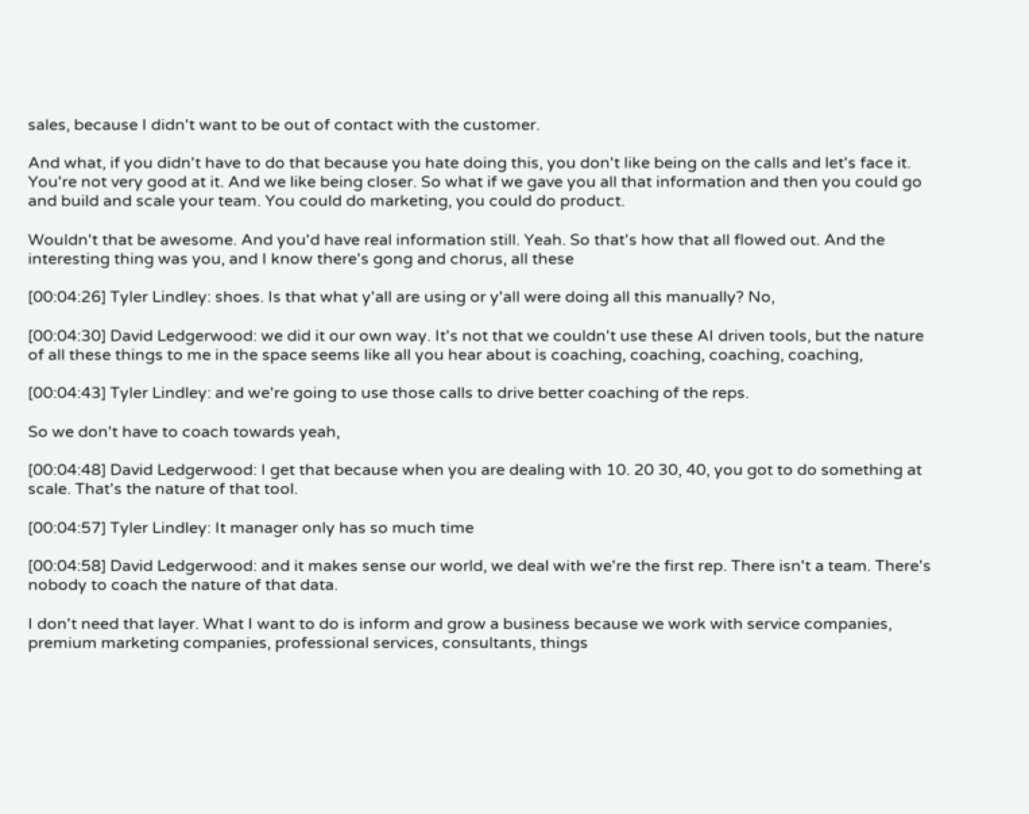sales, because I didn't want to be out of contact with the customer.

And what, if you didn't have to do that because you hate doing this, you don't like being on the calls and let's face it. You're not very good at it. And we like being closer. So what if we gave you all that information and then you could go and build and scale your team. You could do marketing, you could do product.

Wouldn't that be awesome. And you'd have real information still. Yeah. So that's how that all flowed out. And the interesting thing was you, and I know there's gong and chorus, all these

[00:04:26] Tyler Lindley: shoes. Is that what y'all are using or y'all were doing all this manually? No,

[00:04:30] David Ledgerwood: we did it our own way. It's not that we couldn't use these AI driven tools, but the nature of all these things to me in the space seems like all you hear about is coaching, coaching, coaching, coaching,

[00:04:43] Tyler Lindley: and we're going to use those calls to drive better coaching of the reps.

So we don't have to coach towards yeah,

[00:04:48] David Ledgerwood: I get that because when you are dealing with 10. 20 30, 40, you got to do something at scale. That's the nature of that tool.

[00:04:57] Tyler Lindley: It manager only has so much time

[00:04:58] David Ledgerwood: and it makes sense our world, we deal with we're the first rep. There isn't a team. There's nobody to coach the nature of that data.

I don't need that layer. What I want to do is inform and grow a business because we work with service companies, premium marketing companies, professional services, consultants, things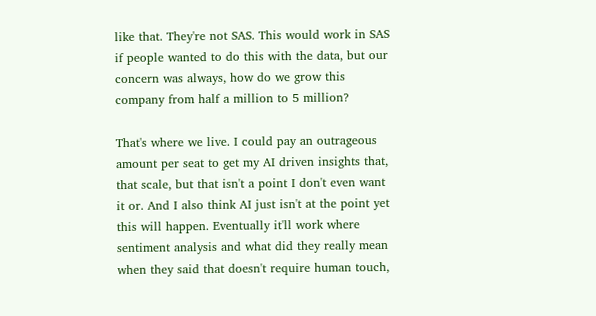like that. They're not SAS. This would work in SAS if people wanted to do this with the data, but our concern was always, how do we grow this company from half a million to 5 million?

That's where we live. I could pay an outrageous amount per seat to get my AI driven insights that, that scale, but that isn't a point I don't even want it or. And I also think AI just isn't at the point yet this will happen. Eventually it'll work where sentiment analysis and what did they really mean when they said that doesn't require human touch,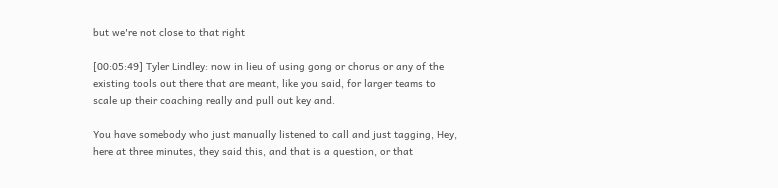but we're not close to that right

[00:05:49] Tyler Lindley: now in lieu of using gong or chorus or any of the existing tools out there that are meant, like you said, for larger teams to scale up their coaching really and pull out key and.

You have somebody who just manually listened to call and just tagging, Hey, here at three minutes, they said this, and that is a question, or that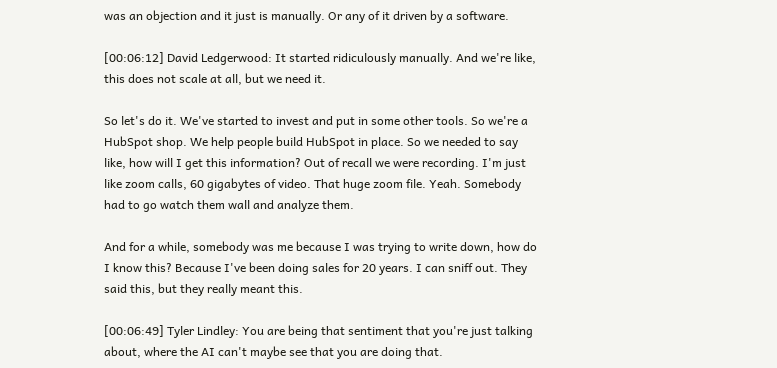was an objection and it just is manually. Or any of it driven by a software.

[00:06:12] David Ledgerwood: It started ridiculously manually. And we're like, this does not scale at all, but we need it.

So let's do it. We've started to invest and put in some other tools. So we're a HubSpot shop. We help people build HubSpot in place. So we needed to say like, how will I get this information? Out of recall we were recording. I'm just like zoom calls, 60 gigabytes of video. That huge zoom file. Yeah. Somebody had to go watch them wall and analyze them.

And for a while, somebody was me because I was trying to write down, how do I know this? Because I've been doing sales for 20 years. I can sniff out. They said this, but they really meant this.

[00:06:49] Tyler Lindley: You are being that sentiment that you're just talking about, where the AI can't maybe see that you are doing that.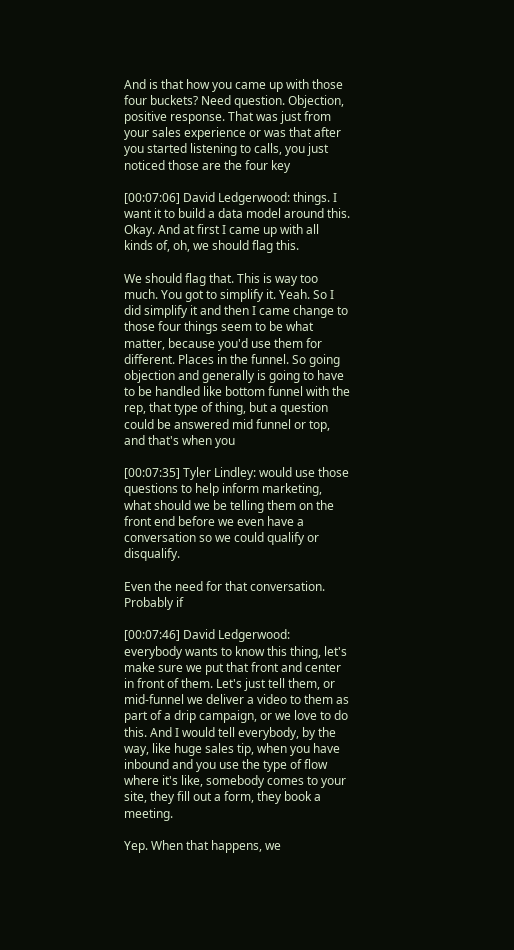And is that how you came up with those four buckets? Need question. Objection, positive response. That was just from your sales experience or was that after you started listening to calls, you just noticed those are the four key

[00:07:06] David Ledgerwood: things. I want it to build a data model around this. Okay. And at first I came up with all kinds of, oh, we should flag this.

We should flag that. This is way too much. You got to simplify it. Yeah. So I did simplify it and then I came change to those four things seem to be what matter, because you'd use them for different. Places in the funnel. So going objection and generally is going to have to be handled like bottom funnel with the rep, that type of thing, but a question could be answered mid funnel or top, and that's when you

[00:07:35] Tyler Lindley: would use those questions to help inform marketing, what should we be telling them on the front end before we even have a conversation so we could qualify or disqualify.

Even the need for that conversation. Probably if

[00:07:46] David Ledgerwood: everybody wants to know this thing, let's make sure we put that front and center in front of them. Let's just tell them, or mid-funnel we deliver a video to them as part of a drip campaign, or we love to do this. And I would tell everybody, by the way, like huge sales tip, when you have inbound and you use the type of flow where it's like, somebody comes to your site, they fill out a form, they book a meeting.

Yep. When that happens, we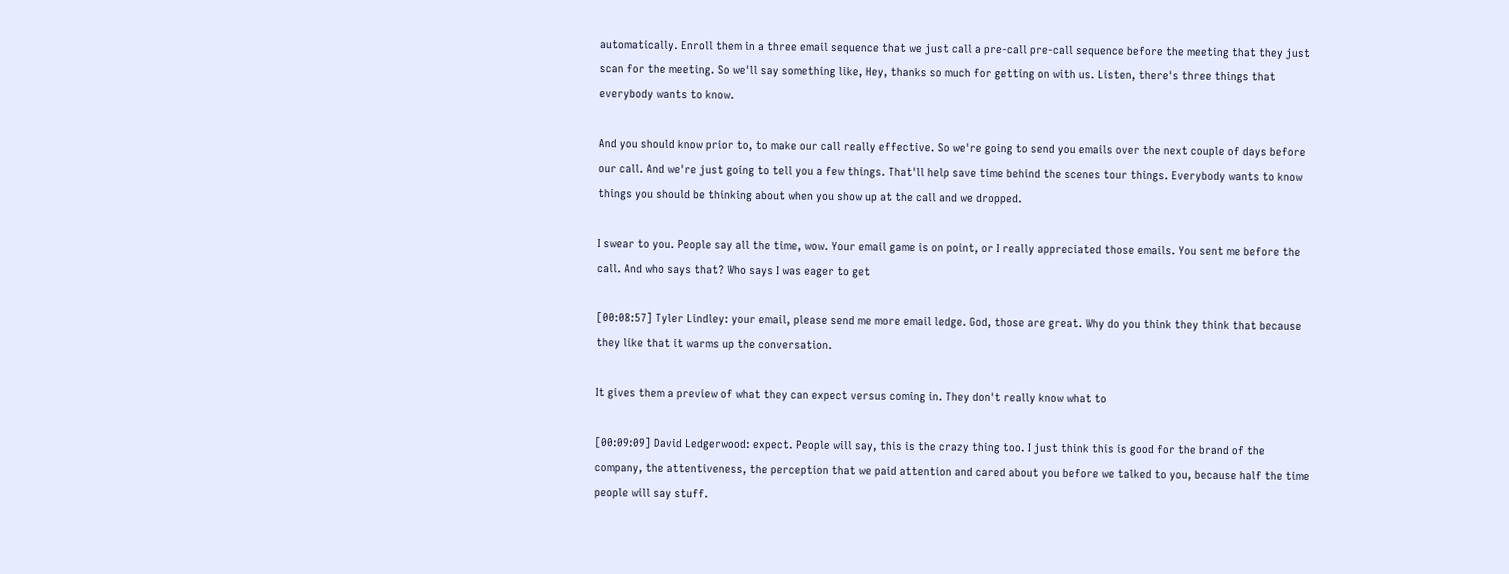automatically. Enroll them in a three email sequence that we just call a pre-call pre-call sequence before the meeting that they just scan for the meeting. So we'll say something like, Hey, thanks so much for getting on with us. Listen, there's three things that everybody wants to know.

And you should know prior to, to make our call really effective. So we're going to send you emails over the next couple of days before our call. And we're just going to tell you a few things. That'll help save time behind the scenes tour things. Everybody wants to know things you should be thinking about when you show up at the call and we dropped.

I swear to you. People say all the time, wow. Your email game is on point, or I really appreciated those emails. You sent me before the call. And who says that? Who says I was eager to get

[00:08:57] Tyler Lindley: your email, please send me more email ledge. God, those are great. Why do you think they think that because they like that it warms up the conversation.

It gives them a preview of what they can expect versus coming in. They don't really know what to

[00:09:09] David Ledgerwood: expect. People will say, this is the crazy thing too. I just think this is good for the brand of the company, the attentiveness, the perception that we paid attention and cared about you before we talked to you, because half the time people will say stuff.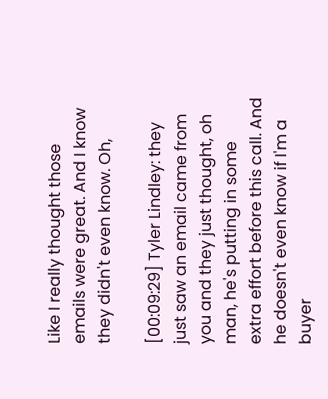Like I really thought those emails were great. And I know they didn't even know. Oh,

[00:09:29] Tyler Lindley: they just saw an email came from you and they just thought, oh man, he's putting in some extra effort before this call. And he doesn't even know if I'm a buyer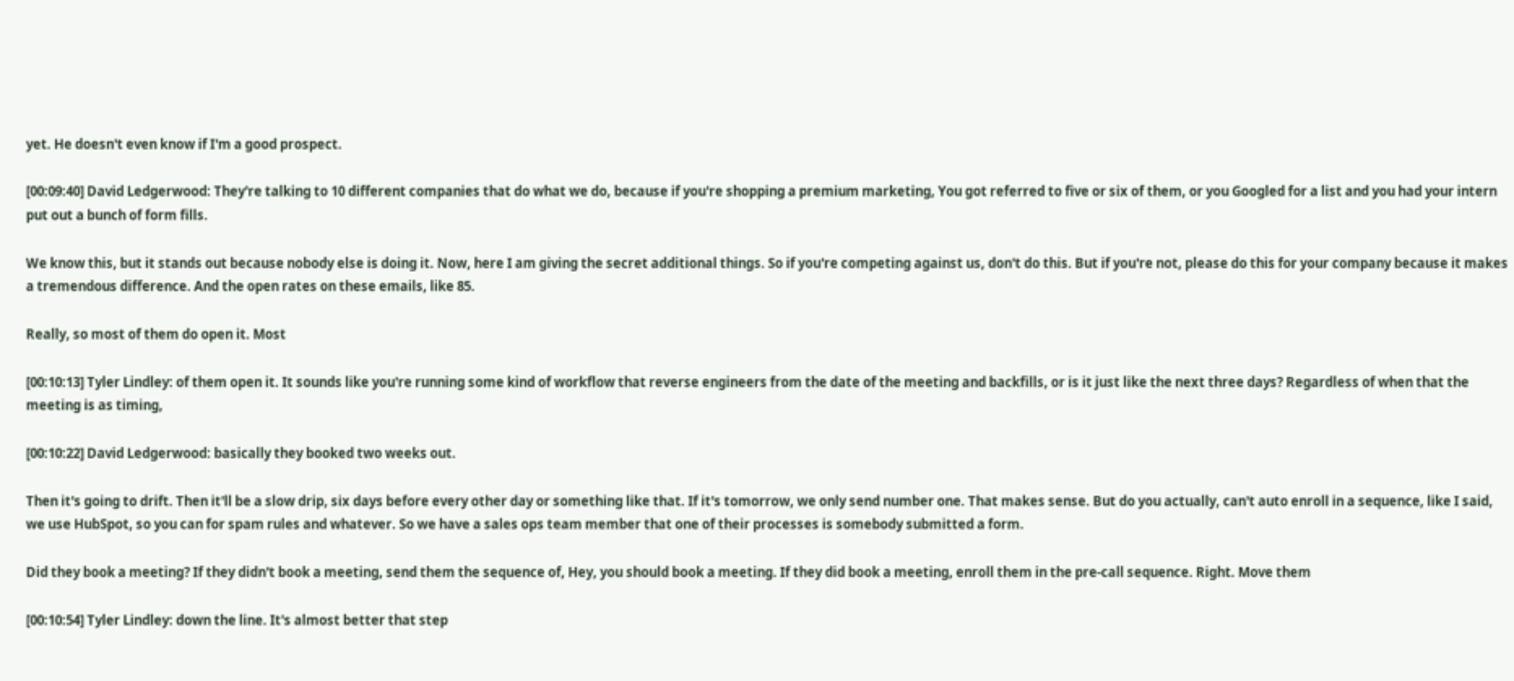yet. He doesn't even know if I'm a good prospect.

[00:09:40] David Ledgerwood: They're talking to 10 different companies that do what we do, because if you're shopping a premium marketing, You got referred to five or six of them, or you Googled for a list and you had your intern put out a bunch of form fills.

We know this, but it stands out because nobody else is doing it. Now, here I am giving the secret additional things. So if you're competing against us, don't do this. But if you're not, please do this for your company because it makes a tremendous difference. And the open rates on these emails, like 85.

Really, so most of them do open it. Most

[00:10:13] Tyler Lindley: of them open it. It sounds like you're running some kind of workflow that reverse engineers from the date of the meeting and backfills, or is it just like the next three days? Regardless of when that the meeting is as timing,

[00:10:22] David Ledgerwood: basically they booked two weeks out.

Then it's going to drift. Then it'll be a slow drip, six days before every other day or something like that. If it's tomorrow, we only send number one. That makes sense. But do you actually, can't auto enroll in a sequence, like I said, we use HubSpot, so you can for spam rules and whatever. So we have a sales ops team member that one of their processes is somebody submitted a form.

Did they book a meeting? If they didn't book a meeting, send them the sequence of, Hey, you should book a meeting. If they did book a meeting, enroll them in the pre-call sequence. Right. Move them

[00:10:54] Tyler Lindley: down the line. It's almost better that step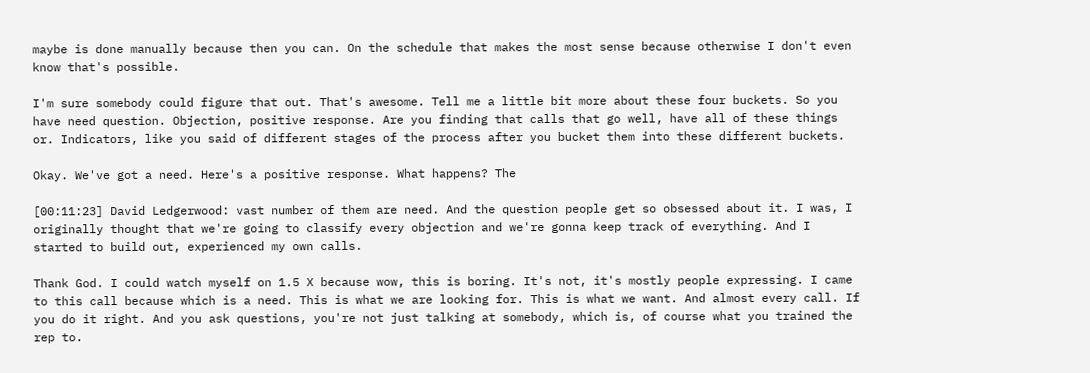maybe is done manually because then you can. On the schedule that makes the most sense because otherwise I don't even know that's possible.

I'm sure somebody could figure that out. That's awesome. Tell me a little bit more about these four buckets. So you have need question. Objection, positive response. Are you finding that calls that go well, have all of these things or. Indicators, like you said of different stages of the process after you bucket them into these different buckets.

Okay. We've got a need. Here's a positive response. What happens? The

[00:11:23] David Ledgerwood: vast number of them are need. And the question people get so obsessed about it. I was, I originally thought that we're going to classify every objection and we're gonna keep track of everything. And I started to build out, experienced my own calls.

Thank God. I could watch myself on 1.5 X because wow, this is boring. It's not, it's mostly people expressing. I came to this call because which is a need. This is what we are looking for. This is what we want. And almost every call. If you do it right. And you ask questions, you're not just talking at somebody, which is, of course what you trained the rep to.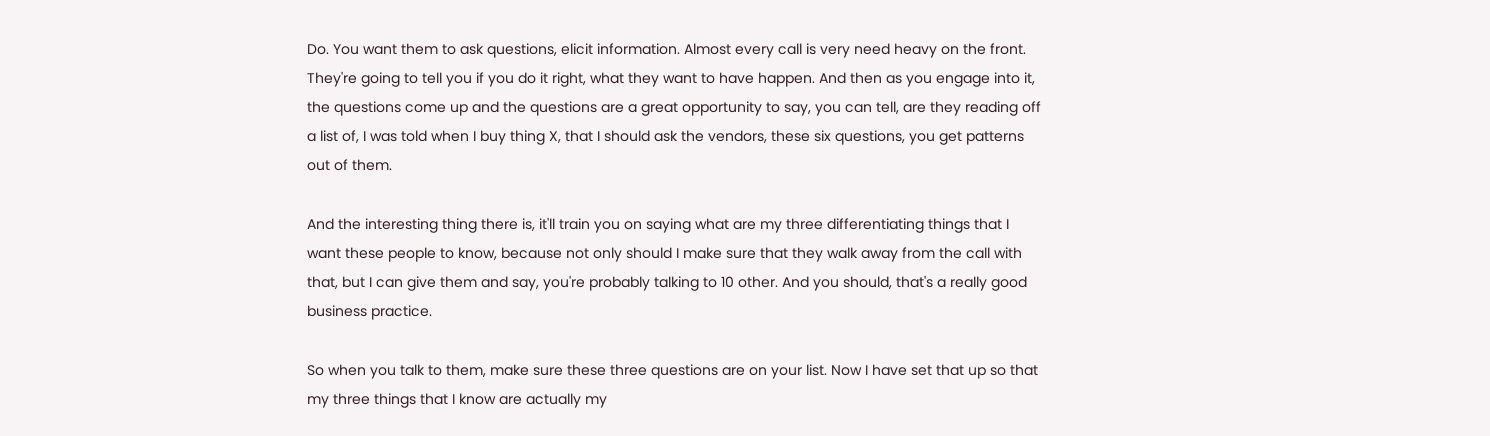Do. You want them to ask questions, elicit information. Almost every call is very need heavy on the front. They're going to tell you if you do it right, what they want to have happen. And then as you engage into it, the questions come up and the questions are a great opportunity to say, you can tell, are they reading off a list of, I was told when I buy thing X, that I should ask the vendors, these six questions, you get patterns out of them.

And the interesting thing there is, it'll train you on saying what are my three differentiating things that I want these people to know, because not only should I make sure that they walk away from the call with that, but I can give them and say, you're probably talking to 10 other. And you should, that's a really good business practice.

So when you talk to them, make sure these three questions are on your list. Now I have set that up so that my three things that I know are actually my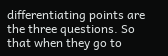differentiating points are the three questions. So that when they go to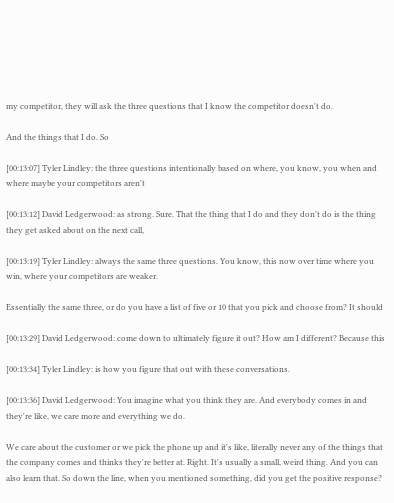my competitor, they will ask the three questions that I know the competitor doesn't do.

And the things that I do. So

[00:13:07] Tyler Lindley: the three questions intentionally based on where, you know, you when and where maybe your competitors aren't

[00:13:12] David Ledgerwood: as strong. Sure. That the thing that I do and they don't do is the thing they get asked about on the next call,

[00:13:19] Tyler Lindley: always the same three questions. You know, this now over time where you win, where your competitors are weaker.

Essentially the same three, or do you have a list of five or 10 that you pick and choose from? It should

[00:13:29] David Ledgerwood: come down to ultimately figure it out? How am I different? Because this

[00:13:34] Tyler Lindley: is how you figure that out with these conversations.

[00:13:36] David Ledgerwood: You imagine what you think they are. And everybody comes in and they're like, we care more and everything we do.

We care about the customer or we pick the phone up and it's like, literally never any of the things that the company comes and thinks they're better at. Right. It's usually a small, weird thing. And you can also learn that. So down the line, when you mentioned something, did you get the positive response?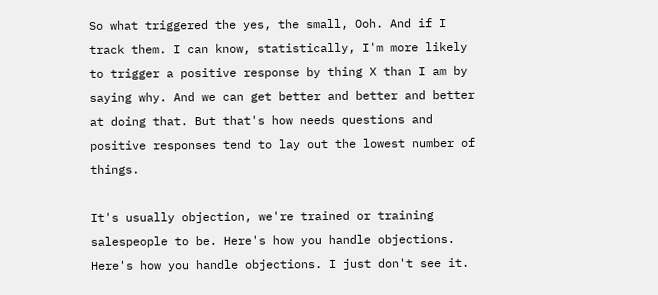So what triggered the yes, the small, Ooh. And if I track them. I can know, statistically, I'm more likely to trigger a positive response by thing X than I am by saying why. And we can get better and better and better at doing that. But that's how needs questions and positive responses tend to lay out the lowest number of things.

It's usually objection, we're trained or training salespeople to be. Here's how you handle objections. Here's how you handle objections. I just don't see it.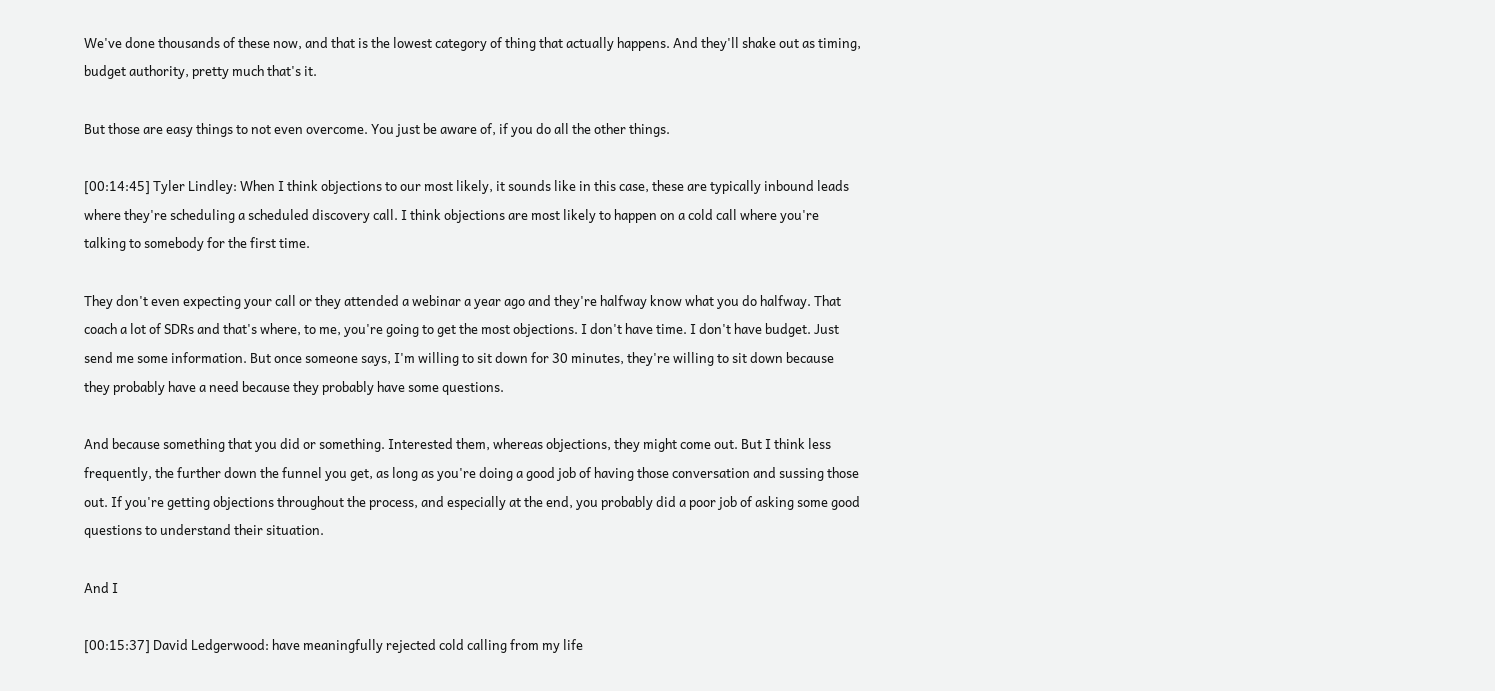We've done thousands of these now, and that is the lowest category of thing that actually happens. And they'll shake out as timing, budget authority, pretty much that's it.

But those are easy things to not even overcome. You just be aware of, if you do all the other things.

[00:14:45] Tyler Lindley: When I think objections to our most likely, it sounds like in this case, these are typically inbound leads where they're scheduling a scheduled discovery call. I think objections are most likely to happen on a cold call where you're talking to somebody for the first time.

They don't even expecting your call or they attended a webinar a year ago and they're halfway know what you do halfway. That coach a lot of SDRs and that's where, to me, you're going to get the most objections. I don't have time. I don't have budget. Just send me some information. But once someone says, I'm willing to sit down for 30 minutes, they're willing to sit down because they probably have a need because they probably have some questions.

And because something that you did or something. Interested them, whereas objections, they might come out. But I think less frequently, the further down the funnel you get, as long as you're doing a good job of having those conversation and sussing those out. If you're getting objections throughout the process, and especially at the end, you probably did a poor job of asking some good questions to understand their situation.

And I

[00:15:37] David Ledgerwood: have meaningfully rejected cold calling from my life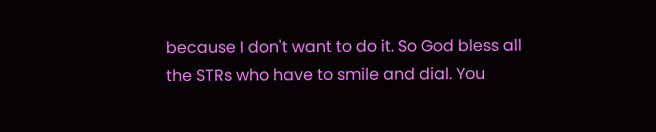because I don't want to do it. So God bless all the STRs who have to smile and dial. You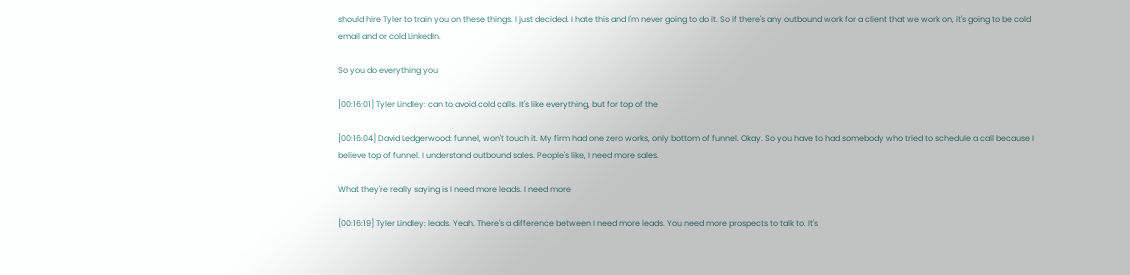should hire Tyler to train you on these things. I just decided. I hate this and I'm never going to do it. So if there's any outbound work for a client that we work on, it's going to be cold email and or cold LinkedIn.

So you do everything you

[00:16:01] Tyler Lindley: can to avoid cold calls. It's like everything, but for top of the

[00:16:04] David Ledgerwood: funnel, won't touch it. My firm had one zero works, only bottom of funnel. Okay. So you have to had somebody who tried to schedule a call because I believe top of funnel. I understand outbound sales. People's like, I need more sales.

What they're really saying is I need more leads. I need more

[00:16:19] Tyler Lindley: leads. Yeah. There's a difference between I need more leads. You need more prospects to talk to. It's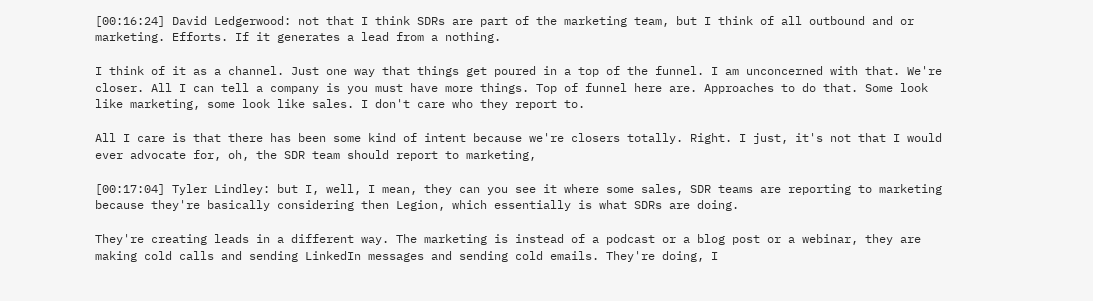[00:16:24] David Ledgerwood: not that I think SDRs are part of the marketing team, but I think of all outbound and or marketing. Efforts. If it generates a lead from a nothing.

I think of it as a channel. Just one way that things get poured in a top of the funnel. I am unconcerned with that. We're closer. All I can tell a company is you must have more things. Top of funnel here are. Approaches to do that. Some look like marketing, some look like sales. I don't care who they report to.

All I care is that there has been some kind of intent because we're closers totally. Right. I just, it's not that I would ever advocate for, oh, the SDR team should report to marketing,

[00:17:04] Tyler Lindley: but I, well, I mean, they can you see it where some sales, SDR teams are reporting to marketing because they're basically considering then Legion, which essentially is what SDRs are doing.

They're creating leads in a different way. The marketing is instead of a podcast or a blog post or a webinar, they are making cold calls and sending LinkedIn messages and sending cold emails. They're doing, I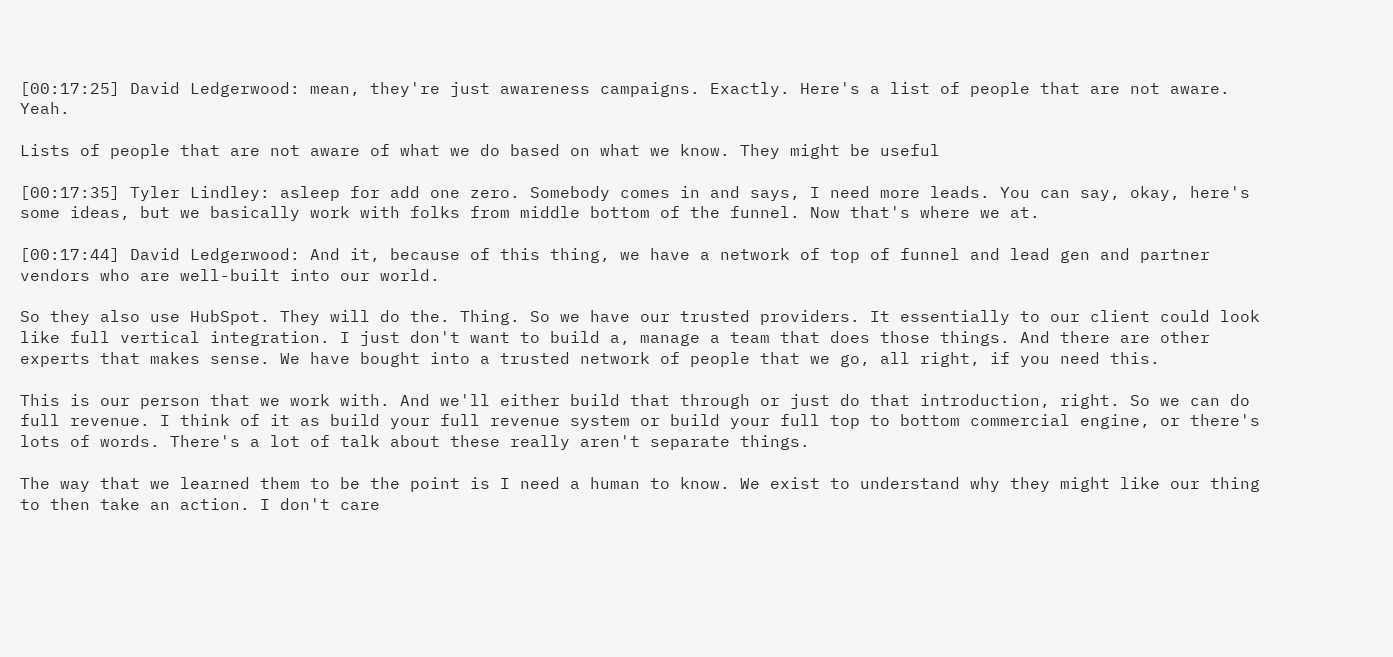[00:17:25] David Ledgerwood: mean, they're just awareness campaigns. Exactly. Here's a list of people that are not aware. Yeah.

Lists of people that are not aware of what we do based on what we know. They might be useful

[00:17:35] Tyler Lindley: asleep for add one zero. Somebody comes in and says, I need more leads. You can say, okay, here's some ideas, but we basically work with folks from middle bottom of the funnel. Now that's where we at.

[00:17:44] David Ledgerwood: And it, because of this thing, we have a network of top of funnel and lead gen and partner vendors who are well-built into our world.

So they also use HubSpot. They will do the. Thing. So we have our trusted providers. It essentially to our client could look like full vertical integration. I just don't want to build a, manage a team that does those things. And there are other experts that makes sense. We have bought into a trusted network of people that we go, all right, if you need this.

This is our person that we work with. And we'll either build that through or just do that introduction, right. So we can do full revenue. I think of it as build your full revenue system or build your full top to bottom commercial engine, or there's lots of words. There's a lot of talk about these really aren't separate things.

The way that we learned them to be the point is I need a human to know. We exist to understand why they might like our thing to then take an action. I don't care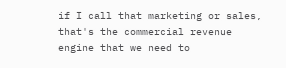if I call that marketing or sales, that's the commercial revenue engine that we need to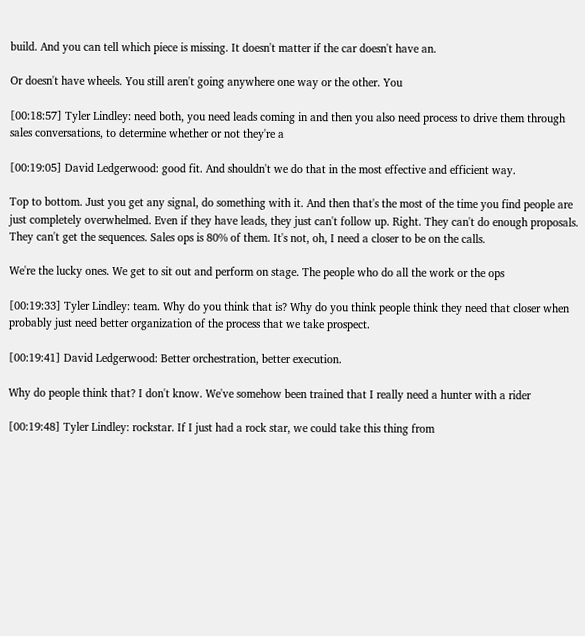build. And you can tell which piece is missing. It doesn't matter if the car doesn't have an.

Or doesn't have wheels. You still aren't going anywhere one way or the other. You

[00:18:57] Tyler Lindley: need both, you need leads coming in and then you also need process to drive them through sales conversations, to determine whether or not they're a

[00:19:05] David Ledgerwood: good fit. And shouldn't we do that in the most effective and efficient way.

Top to bottom. Just you get any signal, do something with it. And then that's the most of the time you find people are just completely overwhelmed. Even if they have leads, they just can't follow up. Right. They can't do enough proposals. They can't get the sequences. Sales ops is 80% of them. It's not, oh, I need a closer to be on the calls.

We're the lucky ones. We get to sit out and perform on stage. The people who do all the work or the ops

[00:19:33] Tyler Lindley: team. Why do you think that is? Why do you think people think they need that closer when probably just need better organization of the process that we take prospect.

[00:19:41] David Ledgerwood: Better orchestration, better execution.

Why do people think that? I don't know. We've somehow been trained that I really need a hunter with a rider

[00:19:48] Tyler Lindley: rockstar. If I just had a rock star, we could take this thing from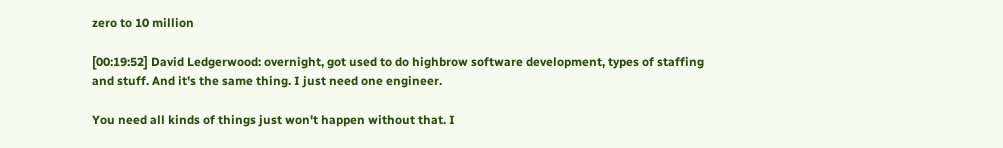zero to 10 million

[00:19:52] David Ledgerwood: overnight, got used to do highbrow software development, types of staffing and stuff. And it's the same thing. I just need one engineer.

You need all kinds of things just won't happen without that. I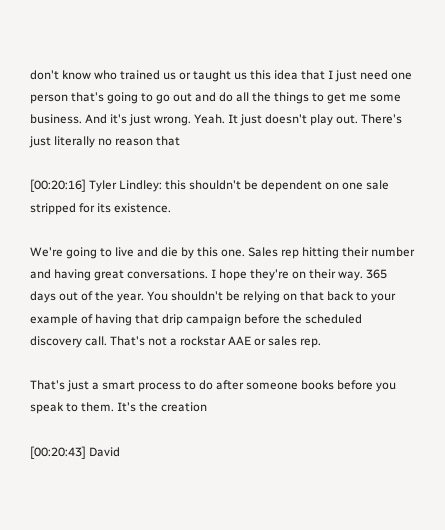don't know who trained us or taught us this idea that I just need one person that's going to go out and do all the things to get me some business. And it's just wrong. Yeah. It just doesn't play out. There's just literally no reason that

[00:20:16] Tyler Lindley: this shouldn't be dependent on one sale stripped for its existence.

We're going to live and die by this one. Sales rep hitting their number and having great conversations. I hope they're on their way. 365 days out of the year. You shouldn't be relying on that back to your example of having that drip campaign before the scheduled discovery call. That's not a rockstar AAE or sales rep.

That's just a smart process to do after someone books before you speak to them. It's the creation

[00:20:43] David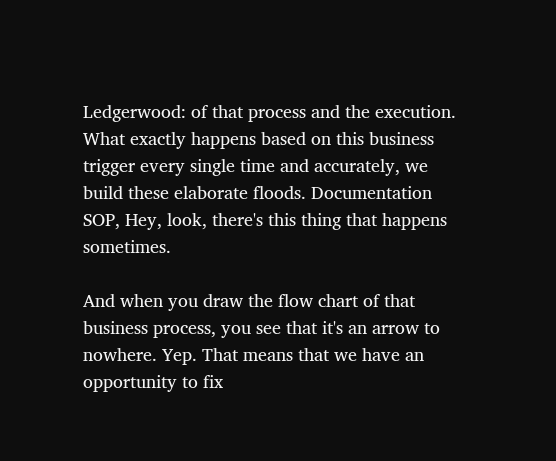Ledgerwood: of that process and the execution. What exactly happens based on this business trigger every single time and accurately, we build these elaborate floods. Documentation SOP, Hey, look, there's this thing that happens sometimes.

And when you draw the flow chart of that business process, you see that it's an arrow to nowhere. Yep. That means that we have an opportunity to fix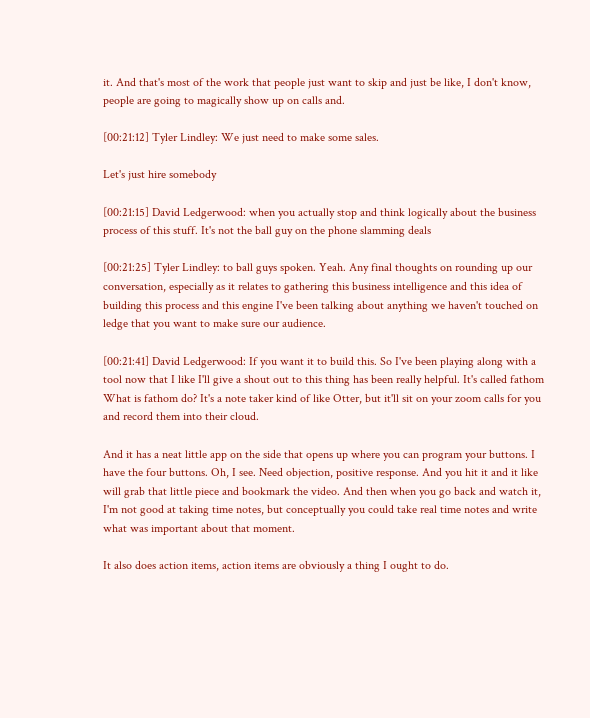it. And that's most of the work that people just want to skip and just be like, I don't know, people are going to magically show up on calls and.

[00:21:12] Tyler Lindley: We just need to make some sales.

Let's just hire somebody

[00:21:15] David Ledgerwood: when you actually stop and think logically about the business process of this stuff. It's not the ball guy on the phone slamming deals

[00:21:25] Tyler Lindley: to ball guys spoken. Yeah. Any final thoughts on rounding up our conversation, especially as it relates to gathering this business intelligence and this idea of building this process and this engine I've been talking about anything we haven't touched on ledge that you want to make sure our audience.

[00:21:41] David Ledgerwood: If you want it to build this. So I've been playing along with a tool now that I like I'll give a shout out to this thing has been really helpful. It's called fathom What is fathom do? It's a note taker kind of like Otter, but it'll sit on your zoom calls for you and record them into their cloud.

And it has a neat little app on the side that opens up where you can program your buttons. I have the four buttons. Oh, I see. Need objection, positive response. And you hit it and it like will grab that little piece and bookmark the video. And then when you go back and watch it, I'm not good at taking time notes, but conceptually you could take real time notes and write what was important about that moment.

It also does action items, action items are obviously a thing I ought to do.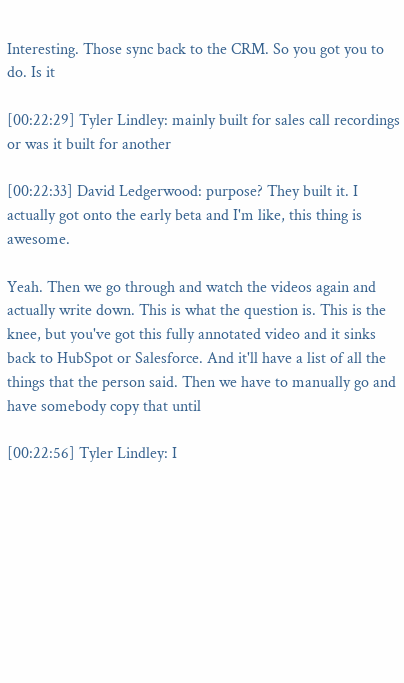Interesting. Those sync back to the CRM. So you got you to do. Is it

[00:22:29] Tyler Lindley: mainly built for sales call recordings or was it built for another

[00:22:33] David Ledgerwood: purpose? They built it. I actually got onto the early beta and I'm like, this thing is awesome.

Yeah. Then we go through and watch the videos again and actually write down. This is what the question is. This is the knee, but you've got this fully annotated video and it sinks back to HubSpot or Salesforce. And it'll have a list of all the things that the person said. Then we have to manually go and have somebody copy that until

[00:22:56] Tyler Lindley: I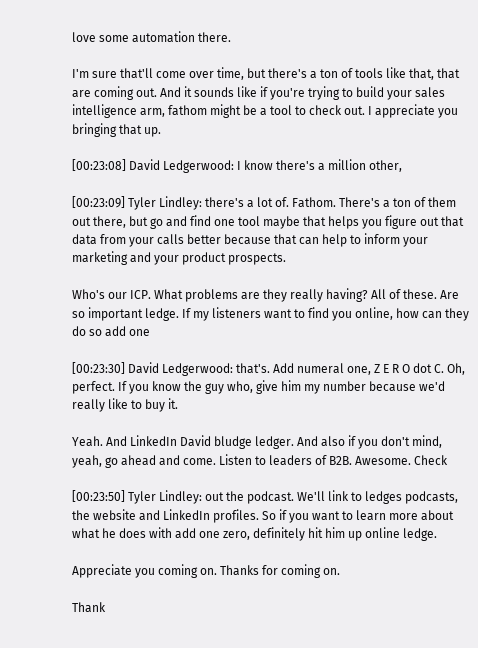love some automation there.

I'm sure that'll come over time, but there's a ton of tools like that, that are coming out. And it sounds like if you're trying to build your sales intelligence arm, fathom might be a tool to check out. I appreciate you bringing that up.

[00:23:08] David Ledgerwood: I know there's a million other,

[00:23:09] Tyler Lindley: there's a lot of. Fathom. There's a ton of them out there, but go and find one tool maybe that helps you figure out that data from your calls better because that can help to inform your marketing and your product prospects.

Who's our ICP. What problems are they really having? All of these. Are so important ledge. If my listeners want to find you online, how can they do so add one

[00:23:30] David Ledgerwood: that's. Add numeral one, Z E R O dot C. Oh, perfect. If you know the guy who, give him my number because we'd really like to buy it.

Yeah. And LinkedIn David bludge ledger. And also if you don't mind, yeah, go ahead and come. Listen to leaders of B2B. Awesome. Check

[00:23:50] Tyler Lindley: out the podcast. We'll link to ledges podcasts, the website and LinkedIn profiles. So if you want to learn more about what he does with add one zero, definitely hit him up online ledge.

Appreciate you coming on. Thanks for coming on.

Thank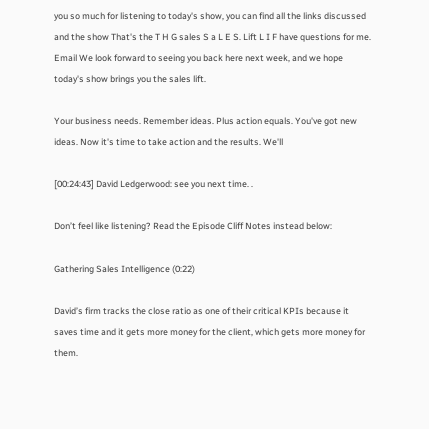you so much for listening to today's show, you can find all the links discussed and the show That's the T H G sales S a L E S. Lift L I F have questions for me. Email We look forward to seeing you back here next week, and we hope today's show brings you the sales lift.

Your business needs. Remember ideas. Plus action equals. You've got new ideas. Now it's time to take action and the results. We'll

[00:24:43] David Ledgerwood: see you next time. .

Don’t feel like listening? Read the Episode Cliff Notes instead below:

Gathering Sales Intelligence (0:22)

David’s firm tracks the close ratio as one of their critical KPIs because it saves time and it gets more money for the client, which gets more money for them.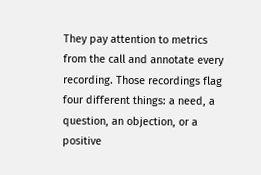They pay attention to metrics from the call and annotate every recording. Those recordings flag four different things: a need, a question, an objection, or a positive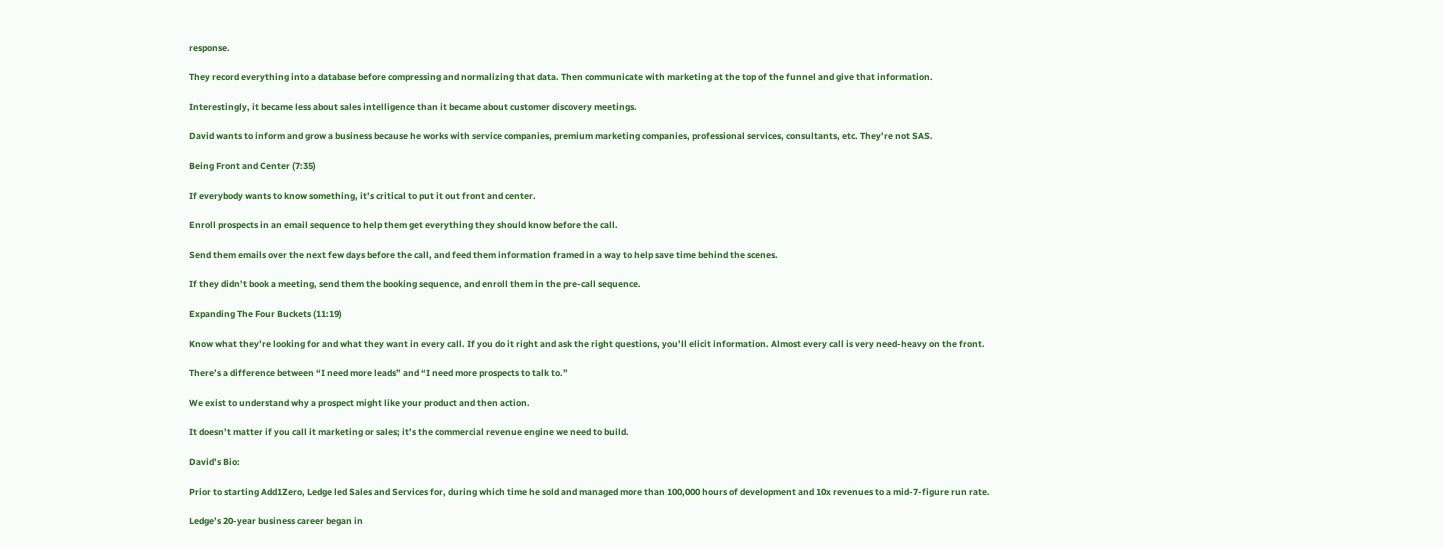response.

They record everything into a database before compressing and normalizing that data. Then communicate with marketing at the top of the funnel and give that information.

Interestingly, it became less about sales intelligence than it became about customer discovery meetings.

David wants to inform and grow a business because he works with service companies, premium marketing companies, professional services, consultants, etc. They’re not SAS.

Being Front and Center (7:35)

If everybody wants to know something, it’s critical to put it out front and center.

Enroll prospects in an email sequence to help them get everything they should know before the call.

Send them emails over the next few days before the call, and feed them information framed in a way to help save time behind the scenes.

If they didn’t book a meeting, send them the booking sequence, and enroll them in the pre-call sequence.

Expanding The Four Buckets (11:19)

Know what they’re looking for and what they want in every call. If you do it right and ask the right questions, you’ll elicit information. Almost every call is very need-heavy on the front.

There’s a difference between “I need more leads” and “I need more prospects to talk to.”

We exist to understand why a prospect might like your product and then action.

It doesn’t matter if you call it marketing or sales; it’s the commercial revenue engine we need to build.

David’s Bio:

Prior to starting Add1Zero, Ledge led Sales and Services for, during which time he sold and managed more than 100,000 hours of development and 10x revenues to a mid-7-figure run rate.

Ledge’s 20-year business career began in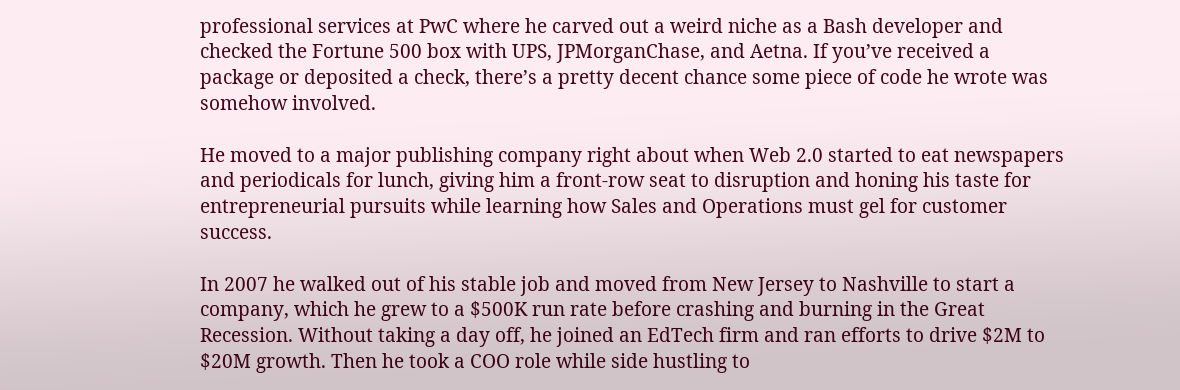professional services at PwC where he carved out a weird niche as a Bash developer and checked the Fortune 500 box with UPS, JPMorganChase, and Aetna. If you’ve received a package or deposited a check, there’s a pretty decent chance some piece of code he wrote was somehow involved.

He moved to a major publishing company right about when Web 2.0 started to eat newspapers and periodicals for lunch, giving him a front-row seat to disruption and honing his taste for entrepreneurial pursuits while learning how Sales and Operations must gel for customer success.

In 2007 he walked out of his stable job and moved from New Jersey to Nashville to start a company, which he grew to a $500K run rate before crashing and burning in the Great Recession. Without taking a day off, he joined an EdTech firm and ran efforts to drive $2M to $20M growth. Then he took a COO role while side hustling to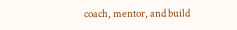coach, mentor, and build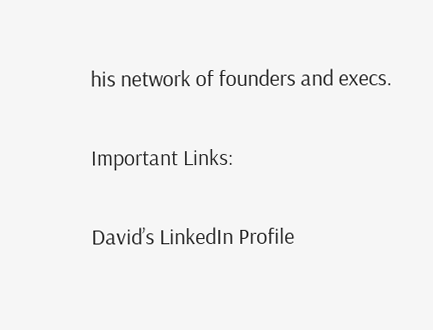his network of founders and execs.

Important Links:

David’s LinkedIn Profile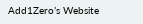Add1Zero’s Website